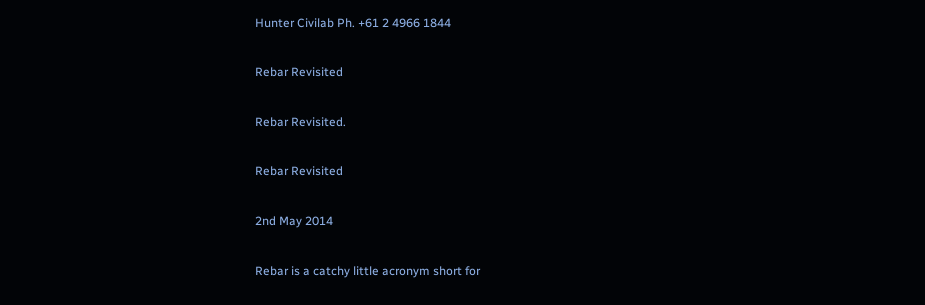Hunter Civilab Ph. +61 2 4966 1844

Rebar Revisited

Rebar Revisited.

Rebar Revisited

2nd May 2014

Rebar is a catchy little acronym short for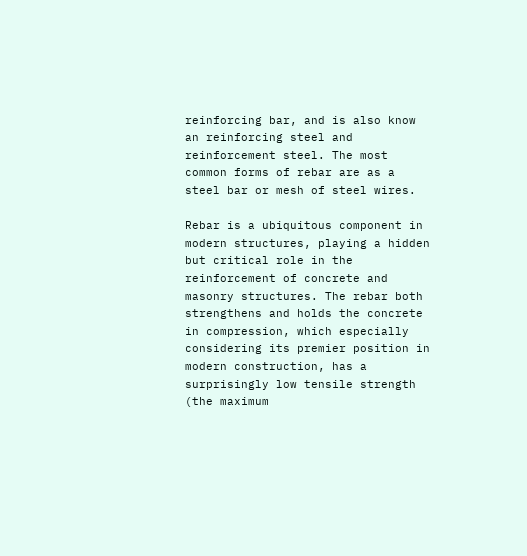reinforcing bar, and is also know an reinforcing steel and reinforcement steel. The most common forms of rebar are as a steel bar or mesh of steel wires.

Rebar is a ubiquitous component in modern structures, playing a hidden but critical role in the reinforcement of concrete and masonry structures. The rebar both strengthens and holds the concrete in compression, which especially considering its premier position in modern construction, has a surprisingly low tensile strength (the maximum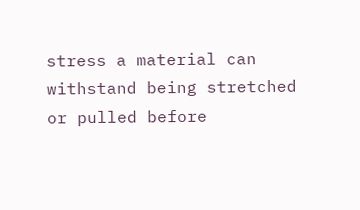stress a material can withstand being stretched or pulled before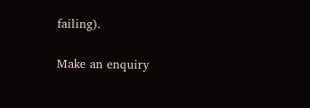failing).

Make an enquiry